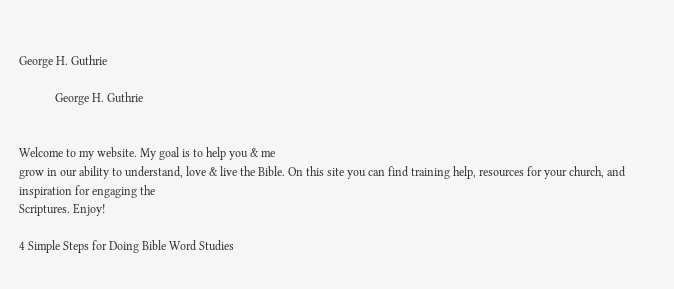George H. Guthrie

            George H. Guthrie


Welcome to my website. My goal is to help you & me
grow in our ability to understand, love & live the Bible. On this site you can find training help, resources for your church, and inspiration for engaging the
Scriptures. Enjoy!

4 Simple Steps for Doing Bible Word Studies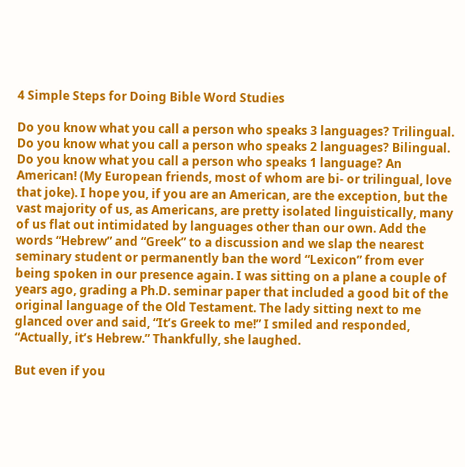4 Simple Steps for Doing Bible Word Studies

Do you know what you call a person who speaks 3 languages? Trilingual. Do you know what you call a person who speaks 2 languages? Bilingual. Do you know what you call a person who speaks 1 language? An American! (My European friends, most of whom are bi- or trilingual, love that joke). I hope you, if you are an American, are the exception, but the vast majority of us, as Americans, are pretty isolated linguistically, many of us flat out intimidated by languages other than our own. Add the words “Hebrew” and “Greek” to a discussion and we slap the nearest seminary student or permanently ban the word “Lexicon” from ever being spoken in our presence again. I was sitting on a plane a couple of years ago, grading a Ph.D. seminar paper that included a good bit of the original language of the Old Testament. The lady sitting next to me glanced over and said, “It’s Greek to me!” I smiled and responded, “Actually, it’s Hebrew.” Thankfully, she laughed.

But even if you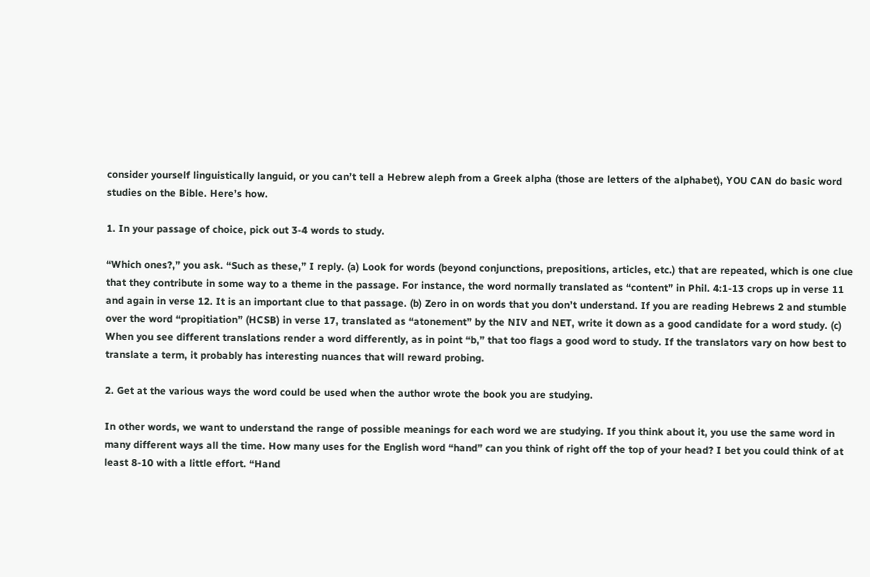consider yourself linguistically languid, or you can’t tell a Hebrew aleph from a Greek alpha (those are letters of the alphabet), YOU CAN do basic word studies on the Bible. Here’s how.

1. In your passage of choice, pick out 3-4 words to study.

“Which ones?,” you ask. “Such as these,” I reply. (a) Look for words (beyond conjunctions, prepositions, articles, etc.) that are repeated, which is one clue that they contribute in some way to a theme in the passage. For instance, the word normally translated as “content” in Phil. 4:1-13 crops up in verse 11 and again in verse 12. It is an important clue to that passage. (b) Zero in on words that you don’t understand. If you are reading Hebrews 2 and stumble over the word “propitiation” (HCSB) in verse 17, translated as “atonement” by the NIV and NET, write it down as a good candidate for a word study. (c) When you see different translations render a word differently, as in point “b,” that too flags a good word to study. If the translators vary on how best to translate a term, it probably has interesting nuances that will reward probing.

2. Get at the various ways the word could be used when the author wrote the book you are studying.

In other words, we want to understand the range of possible meanings for each word we are studying. If you think about it, you use the same word in many different ways all the time. How many uses for the English word “hand” can you think of right off the top of your head? I bet you could think of at least 8-10 with a little effort. “Hand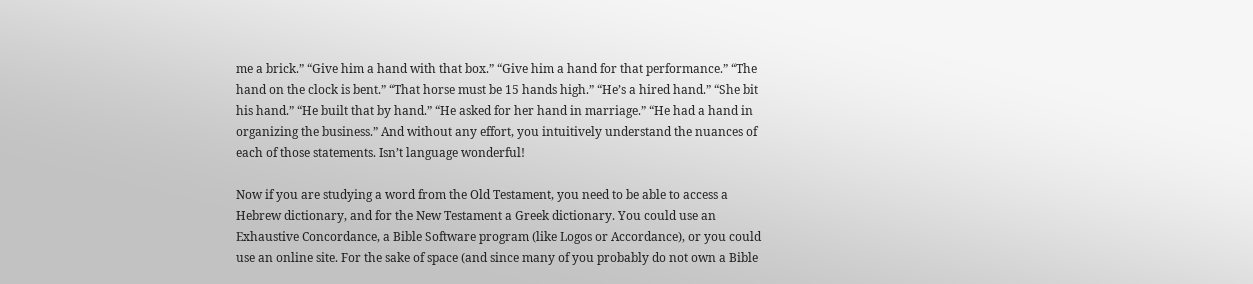me a brick.” “Give him a hand with that box.” “Give him a hand for that performance.” “The hand on the clock is bent.” “That horse must be 15 hands high.” “He’s a hired hand.” “She bit his hand.” “He built that by hand.” “He asked for her hand in marriage.” “He had a hand in organizing the business.” And without any effort, you intuitively understand the nuances of each of those statements. Isn’t language wonderful!

Now if you are studying a word from the Old Testament, you need to be able to access a Hebrew dictionary, and for the New Testament a Greek dictionary. You could use an Exhaustive Concordance, a Bible Software program (like Logos or Accordance), or you could use an online site. For the sake of space (and since many of you probably do not own a Bible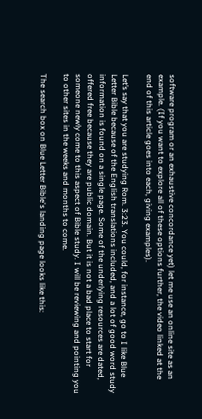software program or an exhaustive concordance yet) let me use an online site as an example. (If you want to explore all of these options further, the video linked at the end of this article goes into each, giving examples).

Let’s say that you are studying Rom. 3:23. You could, for instance, go to I like Blue Letter Bible because of the English translations included, and a lot of good word study information is found on a single page. Some of the underlying resources are dated, offered free because they are public domain. But it is not a bad place to start for someone newly come to this aspect of Bible study. I will be reviewing and pointing you to other sites in the weeks and months to come.

The search box on Blue Letter Bible's landing page looks like this: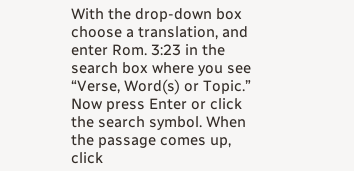With the drop-down box choose a translation, and enter Rom. 3:23 in the search box where you see “Verse, Word(s) or Topic.” Now press Enter or click the search symbol. When the passage comes up, click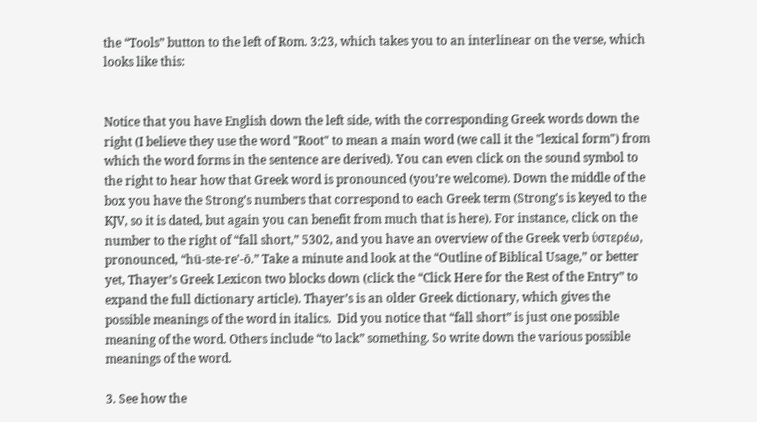the “Tools” button to the left of Rom. 3:23, which takes you to an interlinear on the verse, which looks like this:


Notice that you have English down the left side, with the corresponding Greek words down the right (I believe they use the word "Root" to mean a main word (we call it the "lexical form") from which the word forms in the sentence are derived). You can even click on the sound symbol to the right to hear how that Greek word is pronounced (you’re welcome). Down the middle of the box you have the Strong’s numbers that correspond to each Greek term (Strong's is keyed to the KJV, so it is dated, but again you can benefit from much that is here). For instance, click on the number to the right of “fall short,” 5302, and you have an overview of the Greek verb ὑστερέω, pronounced, “hü-ste-re'-ō.” Take a minute and look at the “Outline of Biblical Usage,” or better yet, Thayer’s Greek Lexicon two blocks down (click the “Click Here for the Rest of the Entry” to expand the full dictionary article). Thayer’s is an older Greek dictionary, which gives the possible meanings of the word in italics.  Did you notice that “fall short” is just one possible meaning of the word. Others include “to lack” something. So write down the various possible meanings of the word.

3. See how the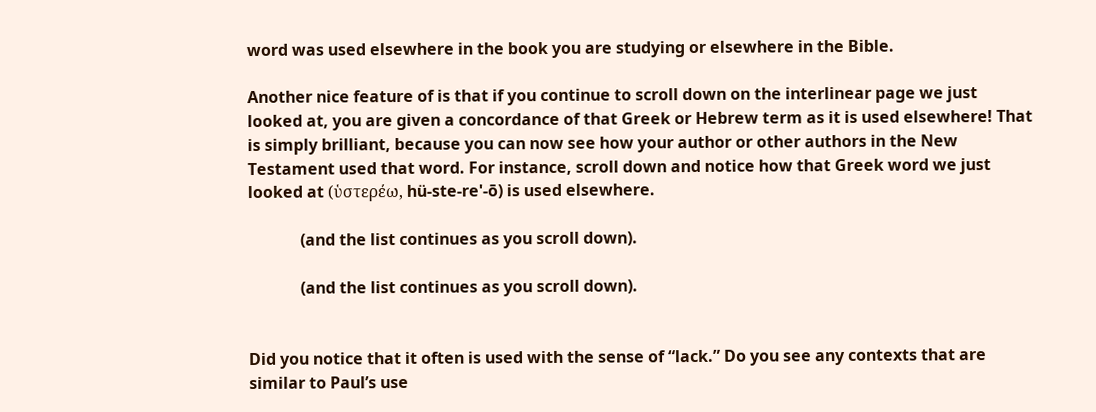word was used elsewhere in the book you are studying or elsewhere in the Bible.

Another nice feature of is that if you continue to scroll down on the interlinear page we just looked at, you are given a concordance of that Greek or Hebrew term as it is used elsewhere! That is simply brilliant, because you can now see how your author or other authors in the New Testament used that word. For instance, scroll down and notice how that Greek word we just looked at (ὑστερέω, hü-ste-re'-ō) is used elsewhere.

             (and the list continues as you scroll down).

             (and the list continues as you scroll down).


Did you notice that it often is used with the sense of “lack.” Do you see any contexts that are similar to Paul’s use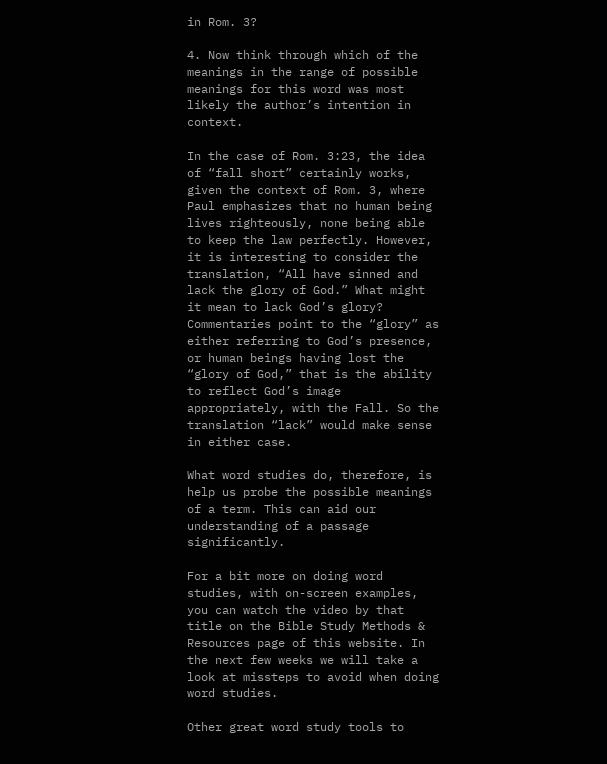in Rom. 3?

4. Now think through which of the meanings in the range of possible meanings for this word was most likely the author’s intention in context.

In the case of Rom. 3:23, the idea of “fall short” certainly works, given the context of Rom. 3, where Paul emphasizes that no human being lives righteously, none being able to keep the law perfectly. However, it is interesting to consider the translation, “All have sinned and lack the glory of God.” What might it mean to lack God’s glory? Commentaries point to the “glory” as either referring to God’s presence, or human beings having lost the “glory of God,” that is the ability to reflect God’s image appropriately, with the Fall. So the translation “lack” would make sense in either case.

What word studies do, therefore, is help us probe the possible meanings of a term. This can aid our understanding of a passage significantly.

For a bit more on doing word studies, with on-screen examples, you can watch the video by that title on the Bible Study Methods & Resources page of this website. In the next few weeks we will take a look at missteps to avoid when doing word studies.

Other great word study tools to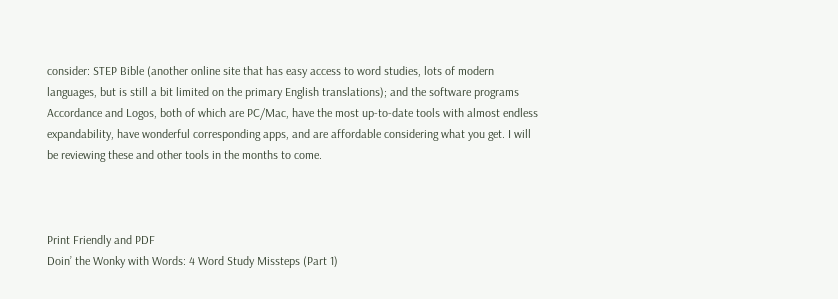consider: STEP Bible (another online site that has easy access to word studies, lots of modern languages, but is still a bit limited on the primary English translations); and the software programs Accordance and Logos, both of which are PC/Mac, have the most up-to-date tools with almost endless expandability, have wonderful corresponding apps, and are affordable considering what you get. I will be reviewing these and other tools in the months to come.



Print Friendly and PDF
Doin’ the Wonky with Words: 4 Word Study Missteps (Part 1)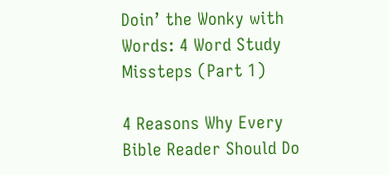Doin’ the Wonky with Words: 4 Word Study Missteps (Part 1)

4 Reasons Why Every Bible Reader Should Do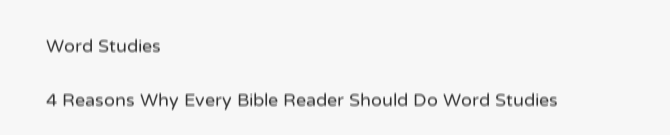Word Studies

4 Reasons Why Every Bible Reader Should Do Word Studies